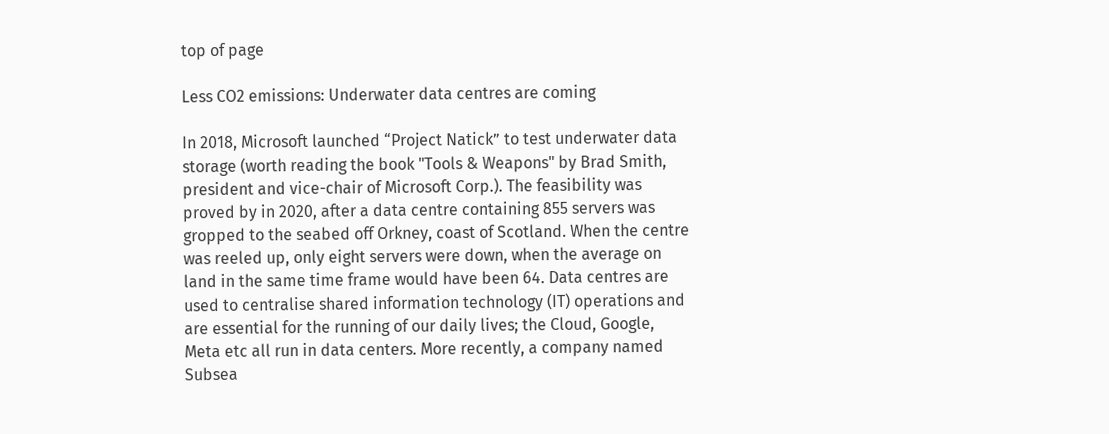top of page

Less CO2 emissions: Underwater data centres are coming

In 2018, Microsoft launched “Project Natick” to test underwater data storage (worth reading the book "Tools & Weapons" by Brad Smith, president and vice-chair of Microsoft Corp.). The feasibility was proved by in 2020, after a data centre containing 855 servers was gropped to the seabed off Orkney, coast of Scotland. When the centre was reeled up, only eight servers were down, when the average on land in the same time frame would have been 64. Data centres are used to centralise shared information technology (IT) operations and are essential for the running of our daily lives; the Cloud, Google, Meta etc all run in data centers. More recently, a company named Subsea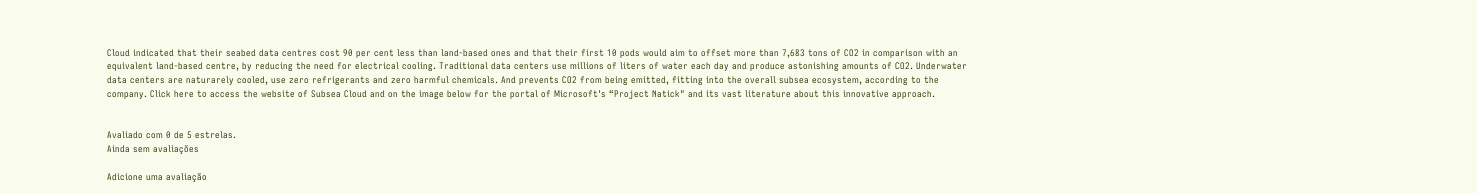Cloud indicated that their seabed data centres cost 90 per cent less than land-based ones and that their first 10 pods would aim to offset more than 7,683 tons of CO2 in comparison with an equivalent land-based centre, by reducing the need for electrical cooling. Traditional data centers use millions of liters of water each day and produce astonishing amounts of CO2. Underwater data centers are naturarely cooled, use zero refrigerants and zero harmful chemicals. And prevents CO2 from being emitted, fitting into the overall subsea ecosystem, according to the company. Click here to access the website of Subsea Cloud and on the image below for the portal of Microsoft's “Project Natick" and its vast literature about this innovative approach.


Avaliado com 0 de 5 estrelas.
Ainda sem avaliações

Adicione uma avaliação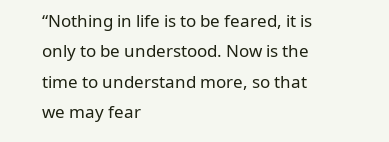“Nothing in life is to be feared, it is only to be understood. Now is the time to understand more, so that we may fear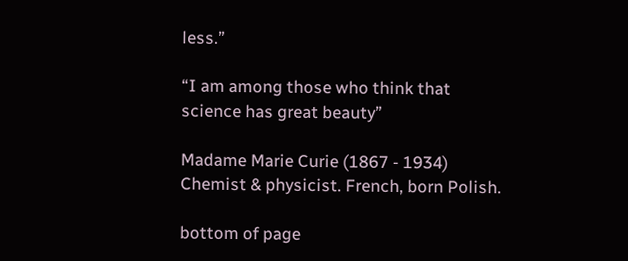less.”

“I am among those who think that science has great beauty”

Madame Marie Curie (1867 - 1934) Chemist & physicist. French, born Polish.

bottom of page